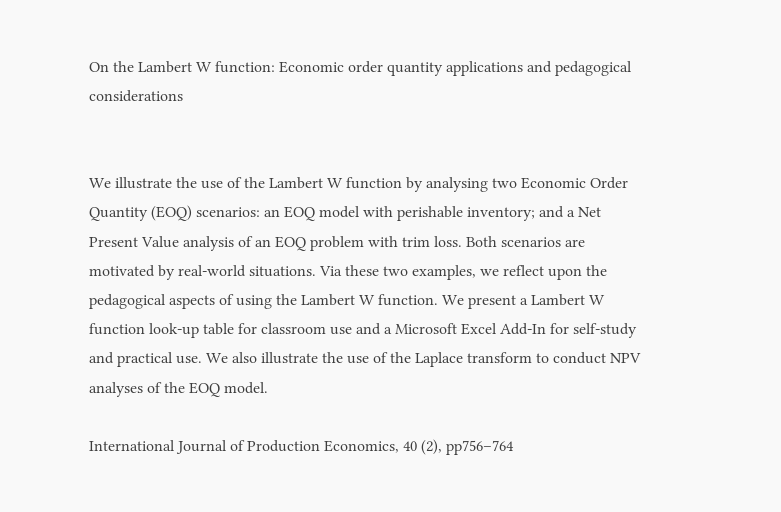On the Lambert W function: Economic order quantity applications and pedagogical considerations


We illustrate the use of the Lambert W function by analysing two Economic Order Quantity (EOQ) scenarios: an EOQ model with perishable inventory; and a Net Present Value analysis of an EOQ problem with trim loss. Both scenarios are motivated by real-world situations. Via these two examples, we reflect upon the pedagogical aspects of using the Lambert W function. We present a Lambert W function look-up table for classroom use and a Microsoft Excel Add-In for self-study and practical use. We also illustrate the use of the Laplace transform to conduct NPV analyses of the EOQ model.

International Journal of Production Economics, 40 (2), pp756–764